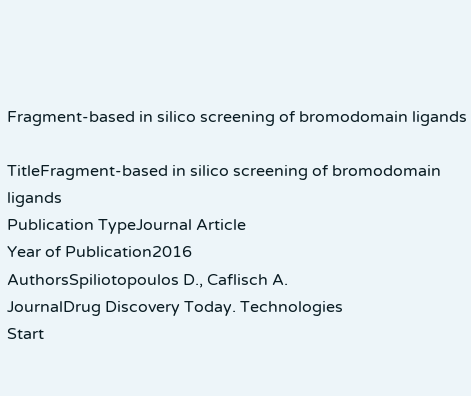Fragment-based in silico screening of bromodomain ligands

TitleFragment-based in silico screening of bromodomain ligands
Publication TypeJournal Article
Year of Publication2016
AuthorsSpiliotopoulos D., Caflisch A.
JournalDrug Discovery Today. Technologies
Start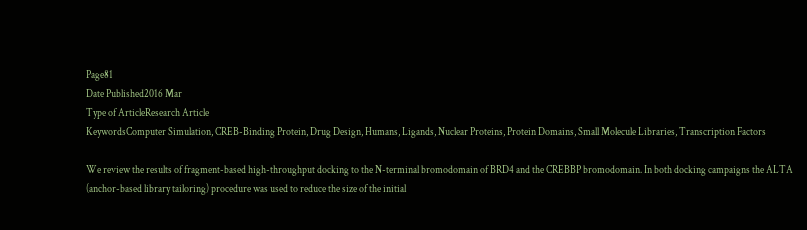Page81
Date Published2016 Mar
Type of ArticleResearch Article
KeywordsComputer Simulation, CREB-Binding Protein, Drug Design, Humans, Ligands, Nuclear Proteins, Protein Domains, Small Molecule Libraries, Transcription Factors

We review the results of fragment-based high-throughput docking to the N-terminal bromodomain of BRD4 and the CREBBP bromodomain. In both docking campaigns the ALTA (anchor-based library tailoring) procedure was used to reduce the size of the initial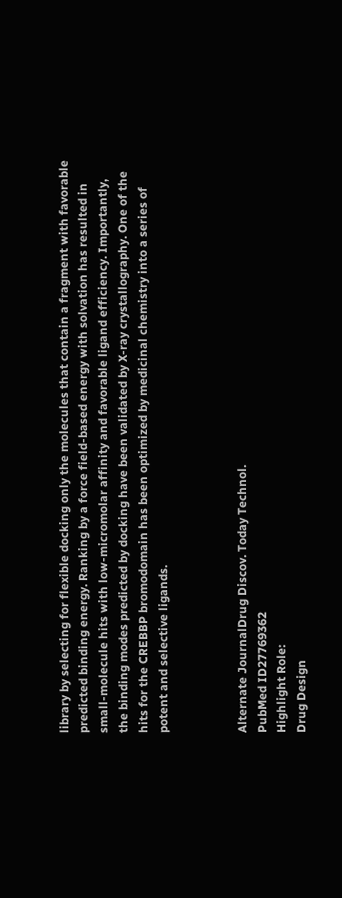library by selecting for flexible docking only the molecules that contain a fragment with favorable predicted binding energy. Ranking by a force field-based energy with solvation has resulted in small-molecule hits with low-micromolar affinity and favorable ligand efficiency. Importantly, the binding modes predicted by docking have been validated by X-ray crystallography. One of the hits for the CREBBP bromodomain has been optimized by medicinal chemistry into a series of potent and selective ligands.



Alternate JournalDrug Discov. Today Technol.
PubMed ID27769362
Highlight Role:
Drug Design